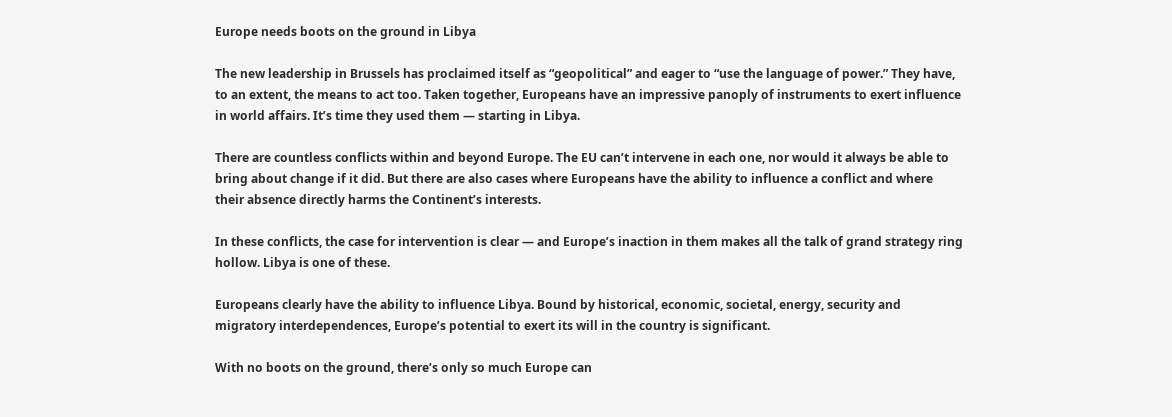Europe needs boots on the ground in Libya

The new leadership in Brussels has proclaimed itself as “geopolitical” and eager to “use the language of power.” They have, to an extent, the means to act too. Taken together, Europeans have an impressive panoply of instruments to exert influence in world affairs. It’s time they used them — starting in Libya.

There are countless conflicts within and beyond Europe. The EU can’t intervene in each one, nor would it always be able to bring about change if it did. But there are also cases where Europeans have the ability to influence a conflict and where their absence directly harms the Continent’s interests.

In these conflicts, the case for intervention is clear — and Europe’s inaction in them makes all the talk of grand strategy ring hollow. Libya is one of these.

Europeans clearly have the ability to influence Libya. Bound by historical, economic, societal, energy, security and migratory interdependences, Europe’s potential to exert its will in the country is significant.

With no boots on the ground, there’s only so much Europe can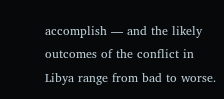accomplish — and the likely outcomes of the conflict in Libya range from bad to worse.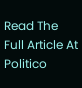Read The Full Article At Politico